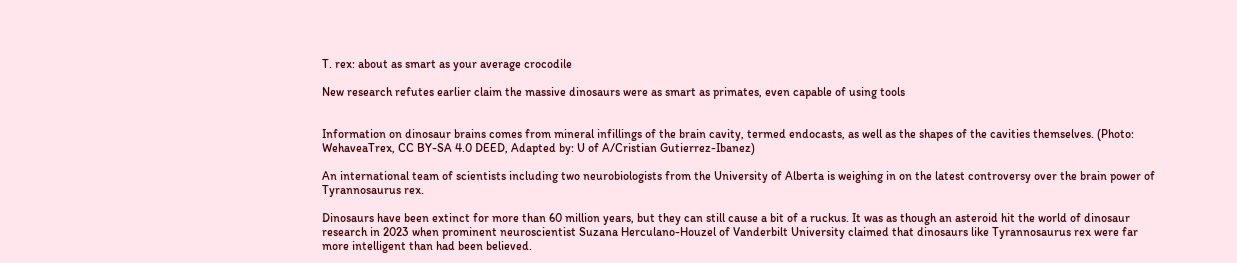T. rex: about as smart as your average crocodile

New research refutes earlier claim the massive dinosaurs were as smart as primates, even capable of using tools


Information on dinosaur brains comes from mineral infillings of the brain cavity, termed endocasts, as well as the shapes of the cavities themselves. (Photo: WehaveaTrex, CC BY-SA 4.0 DEED, Adapted by: U of A/Cristian Gutierrez-Ibanez)

An international team of scientists including two neurobiologists from the University of Alberta is weighing in on the latest controversy over the brain power of Tyrannosaurus rex.

Dinosaurs have been extinct for more than 60 million years, but they can still cause a bit of a ruckus. It was as though an asteroid hit the world of dinosaur research in 2023 when prominent neuroscientist Suzana Herculano-Houzel of Vanderbilt University claimed that dinosaurs like Tyrannosaurus rex were far more intelligent than had been believed.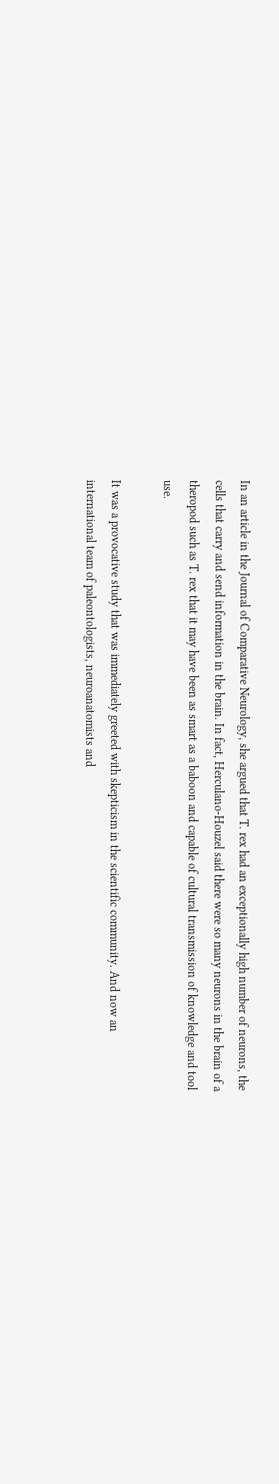In an article in the Journal of Comparative Neurology, she argued that T. rex had an exceptionally high number of neurons, the cells that carry and send information in the brain. In fact, Herculano-Houzel said there were so many neurons in the brain of a theropod such as T. rex that it may have been as smart as a baboon and capable of cultural transmission of knowledge and tool use.

It was a provocative study that was immediately greeted with skepticism in the scientific community. And now an international team of paleontologists, neuroanatomists and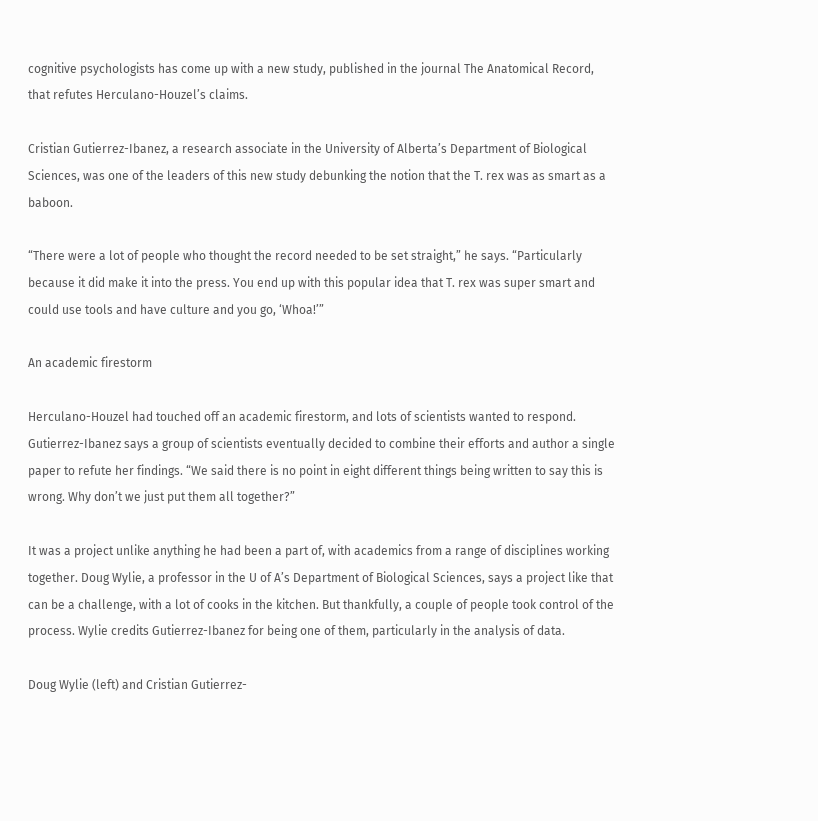cognitive psychologists has come up with a new study, published in the journal The Anatomical Record, that refutes Herculano-Houzel’s claims.

Cristian Gutierrez-Ibanez, a research associate in the University of Alberta’s Department of Biological Sciences, was one of the leaders of this new study debunking the notion that the T. rex was as smart as a baboon.

“There were a lot of people who thought the record needed to be set straight,” he says. “Particularly because it did make it into the press. You end up with this popular idea that T. rex was super smart and could use tools and have culture and you go, ‘Whoa!’”

An academic firestorm

Herculano-Houzel had touched off an academic firestorm, and lots of scientists wanted to respond. Gutierrez-Ibanez says a group of scientists eventually decided to combine their efforts and author a single paper to refute her findings. “We said there is no point in eight different things being written to say this is wrong. Why don’t we just put them all together?”

It was a project unlike anything he had been a part of, with academics from a range of disciplines working together. Doug Wylie, a professor in the U of A’s Department of Biological Sciences, says a project like that can be a challenge, with a lot of cooks in the kitchen. But thankfully, a couple of people took control of the process. Wylie credits Gutierrez-Ibanez for being one of them, particularly in the analysis of data.

Doug Wylie (left) and Cristian Gutierrez-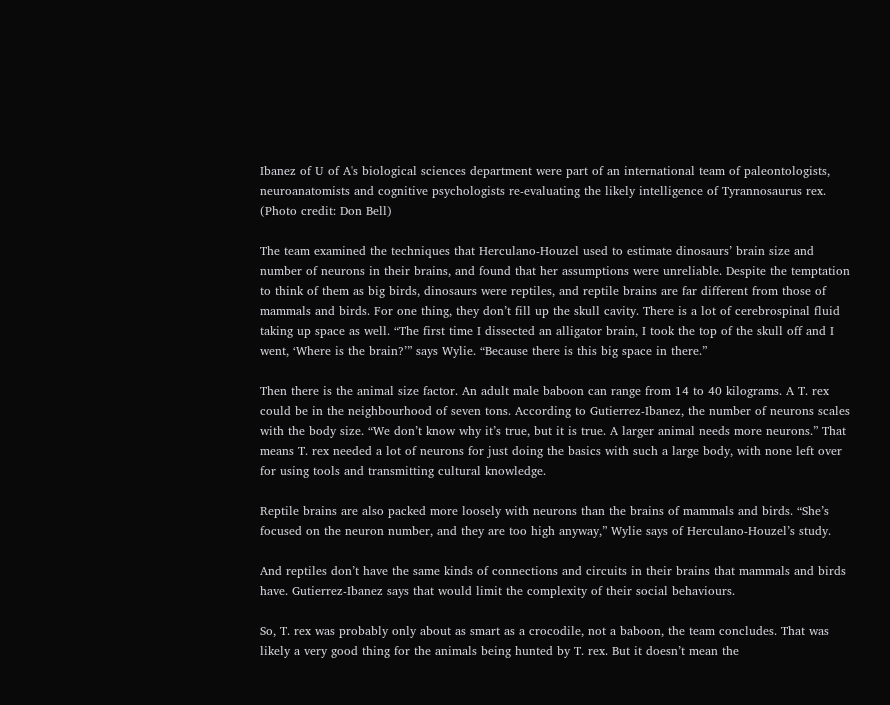Ibanez of U of A's biological sciences department were part of an international team of paleontologists, neuroanatomists and cognitive psychologists re-evaluating the likely intelligence of Tyrannosaurus rex. (Photo credit: Don Bell)

The team examined the techniques that Herculano-Houzel used to estimate dinosaurs’ brain size and number of neurons in their brains, and found that her assumptions were unreliable. Despite the temptation to think of them as big birds, dinosaurs were reptiles, and reptile brains are far different from those of mammals and birds. For one thing, they don’t fill up the skull cavity. There is a lot of cerebrospinal fluid taking up space as well. “The first time I dissected an alligator brain, I took the top of the skull off and I went, ‘Where is the brain?’” says Wylie. “Because there is this big space in there.”

Then there is the animal size factor. An adult male baboon can range from 14 to 40 kilograms. A T. rex could be in the neighbourhood of seven tons. According to Gutierrez-Ibanez, the number of neurons scales with the body size. “We don’t know why it’s true, but it is true. A larger animal needs more neurons.” That means T. rex needed a lot of neurons for just doing the basics with such a large body, with none left over for using tools and transmitting cultural knowledge.

Reptile brains are also packed more loosely with neurons than the brains of mammals and birds. “She’s focused on the neuron number, and they are too high anyway,” Wylie says of Herculano-Houzel’s study.

And reptiles don’t have the same kinds of connections and circuits in their brains that mammals and birds have. Gutierrez-Ibanez says that would limit the complexity of their social behaviours.

So, T. rex was probably only about as smart as a crocodile, not a baboon, the team concludes. That was likely a very good thing for the animals being hunted by T. rex. But it doesn’t mean the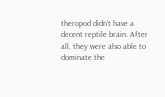theropod didn’t have a decent reptile brain. After all, they were also able to dominate the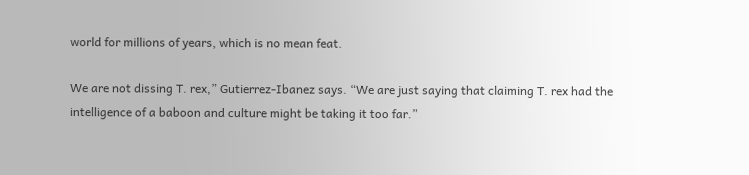world for millions of years, which is no mean feat.

We are not dissing T. rex,” Gutierrez-Ibanez says. “We are just saying that claiming T. rex had the intelligence of a baboon and culture might be taking it too far.”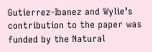Gutierrez-Ibanez and Wylie’s contribution to the paper was funded by the Natural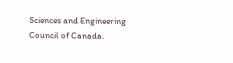Sciences and Engineering Council of Canada.